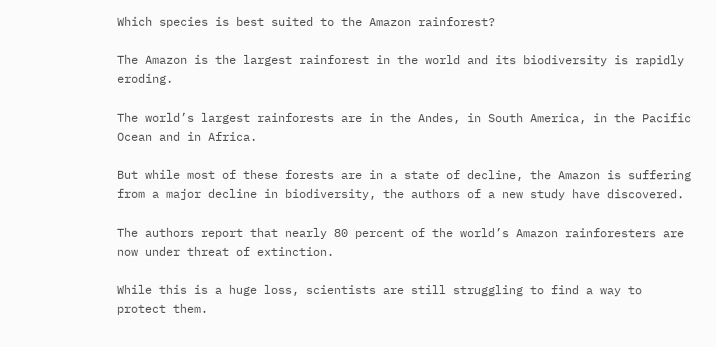Which species is best suited to the Amazon rainforest?

The Amazon is the largest rainforest in the world and its biodiversity is rapidly eroding.

The world’s largest rainforests are in the Andes, in South America, in the Pacific Ocean and in Africa.

But while most of these forests are in a state of decline, the Amazon is suffering from a major decline in biodiversity, the authors of a new study have discovered.

The authors report that nearly 80 percent of the world’s Amazon rainforesters are now under threat of extinction.

While this is a huge loss, scientists are still struggling to find a way to protect them.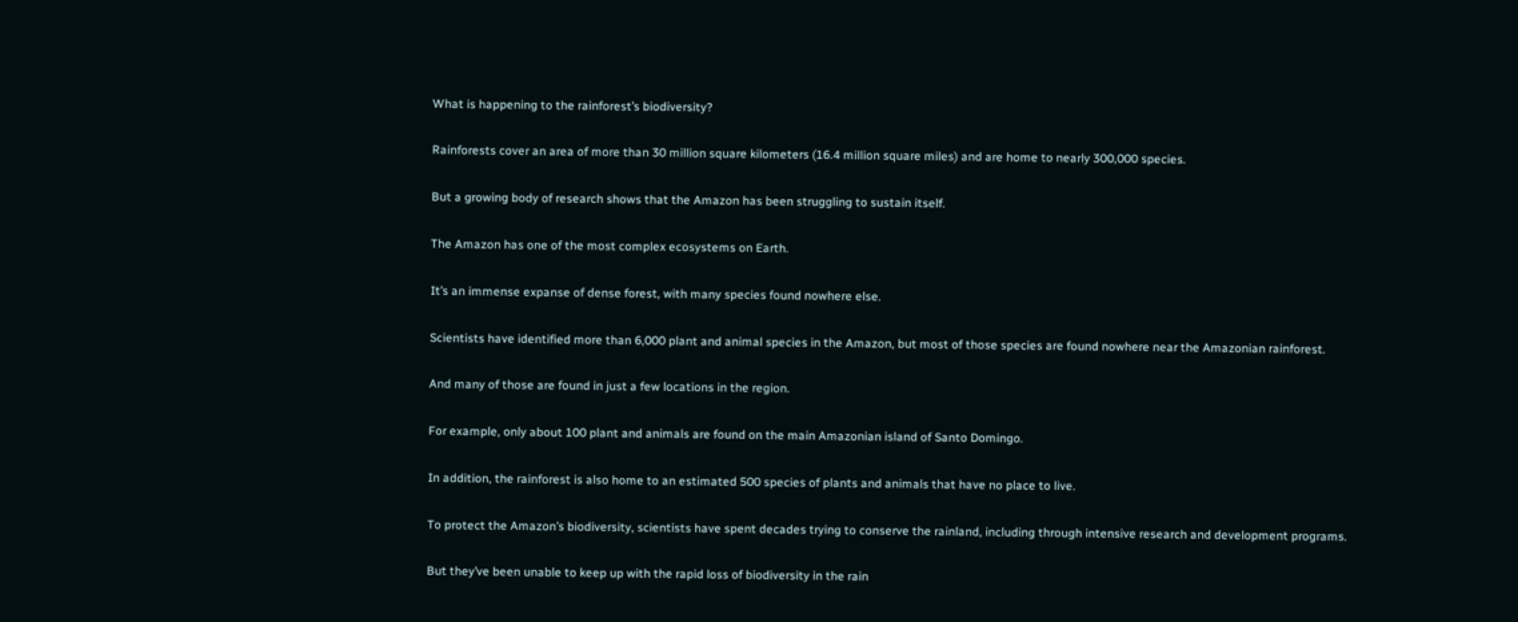What is happening to the rainforest’s biodiversity?

Rainforests cover an area of more than 30 million square kilometers (16.4 million square miles) and are home to nearly 300,000 species.

But a growing body of research shows that the Amazon has been struggling to sustain itself.

The Amazon has one of the most complex ecosystems on Earth.

It’s an immense expanse of dense forest, with many species found nowhere else.

Scientists have identified more than 6,000 plant and animal species in the Amazon, but most of those species are found nowhere near the Amazonian rainforest.

And many of those are found in just a few locations in the region.

For example, only about 100 plant and animals are found on the main Amazonian island of Santo Domingo.

In addition, the rainforest is also home to an estimated 500 species of plants and animals that have no place to live.

To protect the Amazon’s biodiversity, scientists have spent decades trying to conserve the rainland, including through intensive research and development programs.

But they’ve been unable to keep up with the rapid loss of biodiversity in the rain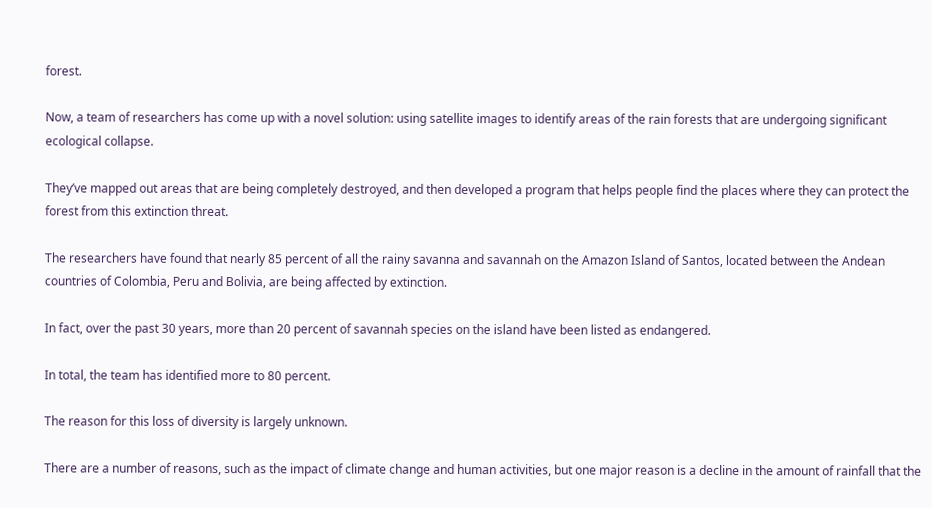forest.

Now, a team of researchers has come up with a novel solution: using satellite images to identify areas of the rain forests that are undergoing significant ecological collapse.

They’ve mapped out areas that are being completely destroyed, and then developed a program that helps people find the places where they can protect the forest from this extinction threat.

The researchers have found that nearly 85 percent of all the rainy savanna and savannah on the Amazon Island of Santos, located between the Andean countries of Colombia, Peru and Bolivia, are being affected by extinction.

In fact, over the past 30 years, more than 20 percent of savannah species on the island have been listed as endangered.

In total, the team has identified more to 80 percent.

The reason for this loss of diversity is largely unknown.

There are a number of reasons, such as the impact of climate change and human activities, but one major reason is a decline in the amount of rainfall that the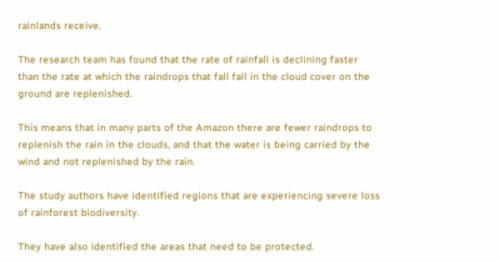rainlands receive.

The research team has found that the rate of rainfall is declining faster than the rate at which the raindrops that fall fall in the cloud cover on the ground are replenished.

This means that in many parts of the Amazon there are fewer raindrops to replenish the rain in the clouds, and that the water is being carried by the wind and not replenished by the rain.

The study authors have identified regions that are experiencing severe loss of rainforest biodiversity.

They have also identified the areas that need to be protected.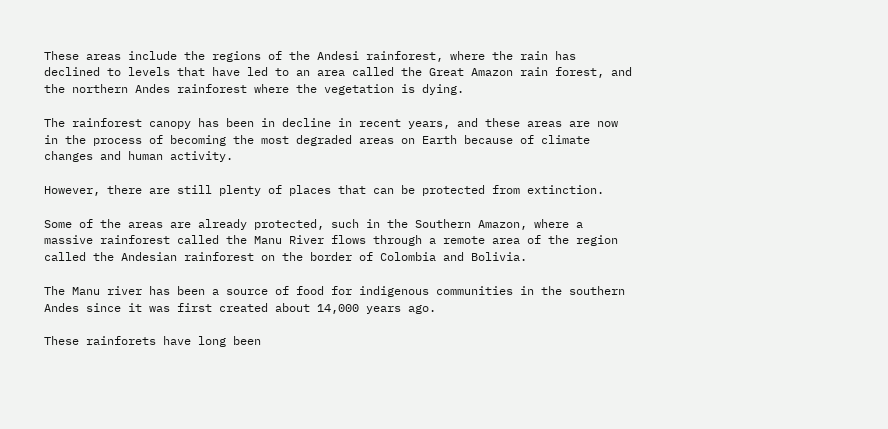These areas include the regions of the Andesi rainforest, where the rain has declined to levels that have led to an area called the Great Amazon rain forest, and the northern Andes rainforest where the vegetation is dying.

The rainforest canopy has been in decline in recent years, and these areas are now in the process of becoming the most degraded areas on Earth because of climate changes and human activity.

However, there are still plenty of places that can be protected from extinction.

Some of the areas are already protected, such in the Southern Amazon, where a massive rainforest called the Manu River flows through a remote area of the region called the Andesian rainforest on the border of Colombia and Bolivia.

The Manu river has been a source of food for indigenous communities in the southern Andes since it was first created about 14,000 years ago.

These rainforets have long been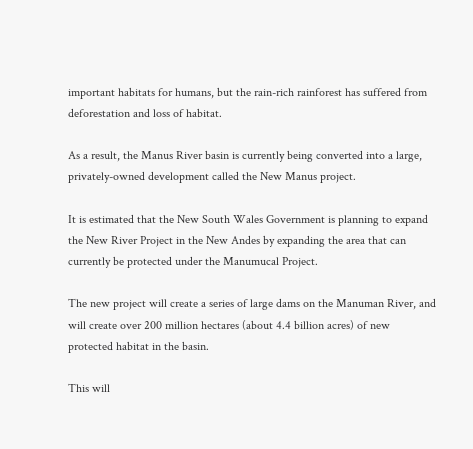important habitats for humans, but the rain-rich rainforest has suffered from deforestation and loss of habitat.

As a result, the Manus River basin is currently being converted into a large, privately-owned development called the New Manus project.

It is estimated that the New South Wales Government is planning to expand the New River Project in the New Andes by expanding the area that can currently be protected under the Manumucal Project.

The new project will create a series of large dams on the Manuman River, and will create over 200 million hectares (about 4.4 billion acres) of new protected habitat in the basin.

This will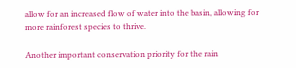allow for an increased flow of water into the basin, allowing for more rainforest species to thrive.

Another important conservation priority for the rain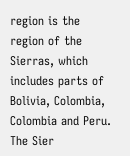region is the region of the Sierras, which includes parts of Bolivia, Colombia, Colombia and Peru. The Sier